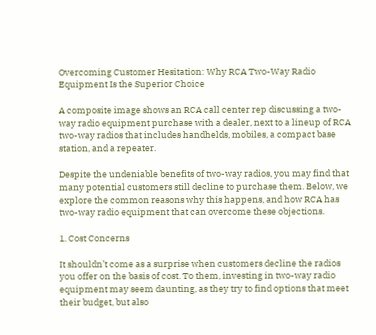Overcoming Customer Hesitation: Why RCA Two-Way Radio Equipment Is the Superior Choice

A composite image shows an RCA call center rep discussing a two-way radio equipment purchase with a dealer, next to a lineup of RCA two-way radios that includes handhelds, mobiles, a compact base station, and a repeater.

Despite the undeniable benefits of two-way radios, you may find that many potential customers still decline to purchase them. Below, we explore the common reasons why this happens, and how RCA has two-way radio equipment that can overcome these objections.

1. Cost Concerns

It shouldn’t come as a surprise when customers decline the radios you offer on the basis of cost. To them, investing in two-way radio equipment may seem daunting, as they try to find options that meet their budget, but also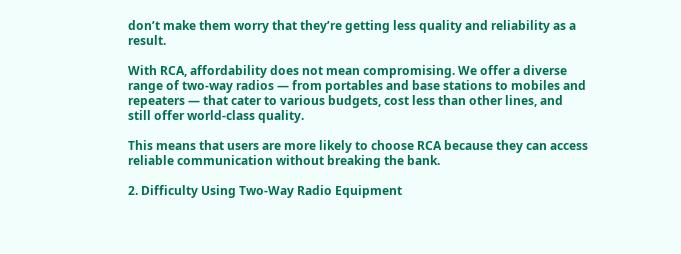don’t make them worry that they’re getting less quality and reliability as a result.

With RCA, affordability does not mean compromising. We offer a diverse range of two-way radios — from portables and base stations to mobiles and repeaters — that cater to various budgets, cost less than other lines, and still offer world-class quality.

This means that users are more likely to choose RCA because they can access reliable communication without breaking the bank.

2. Difficulty Using Two-Way Radio Equipment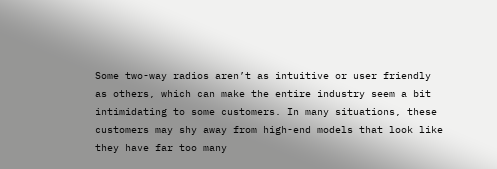Some two-way radios aren’t as intuitive or user friendly as others, which can make the entire industry seem a bit intimidating to some customers. In many situations, these customers may shy away from high-end models that look like they have far too many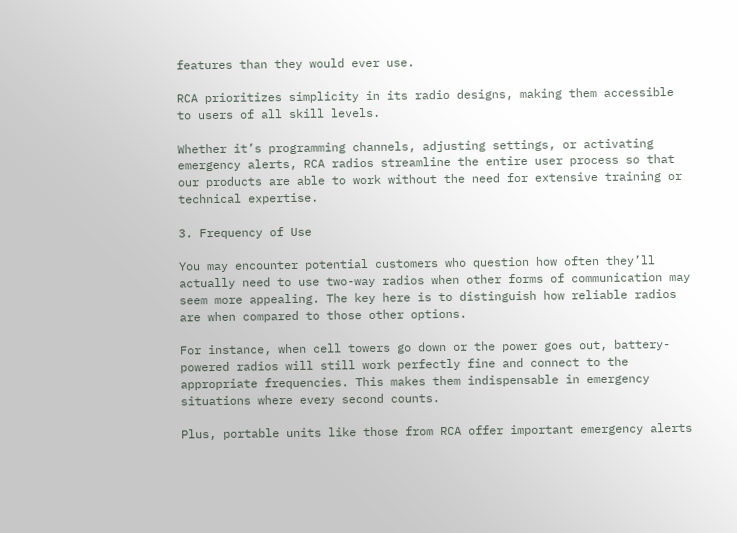features than they would ever use.

RCA prioritizes simplicity in its radio designs, making them accessible to users of all skill levels.

Whether it’s programming channels, adjusting settings, or activating emergency alerts, RCA radios streamline the entire user process so that our products are able to work without the need for extensive training or technical expertise.

3. Frequency of Use

You may encounter potential customers who question how often they’ll actually need to use two-way radios when other forms of communication may seem more appealing. The key here is to distinguish how reliable radios are when compared to those other options.

For instance, when cell towers go down or the power goes out, battery-powered radios will still work perfectly fine and connect to the appropriate frequencies. This makes them indispensable in emergency situations where every second counts.

Plus, portable units like those from RCA offer important emergency alerts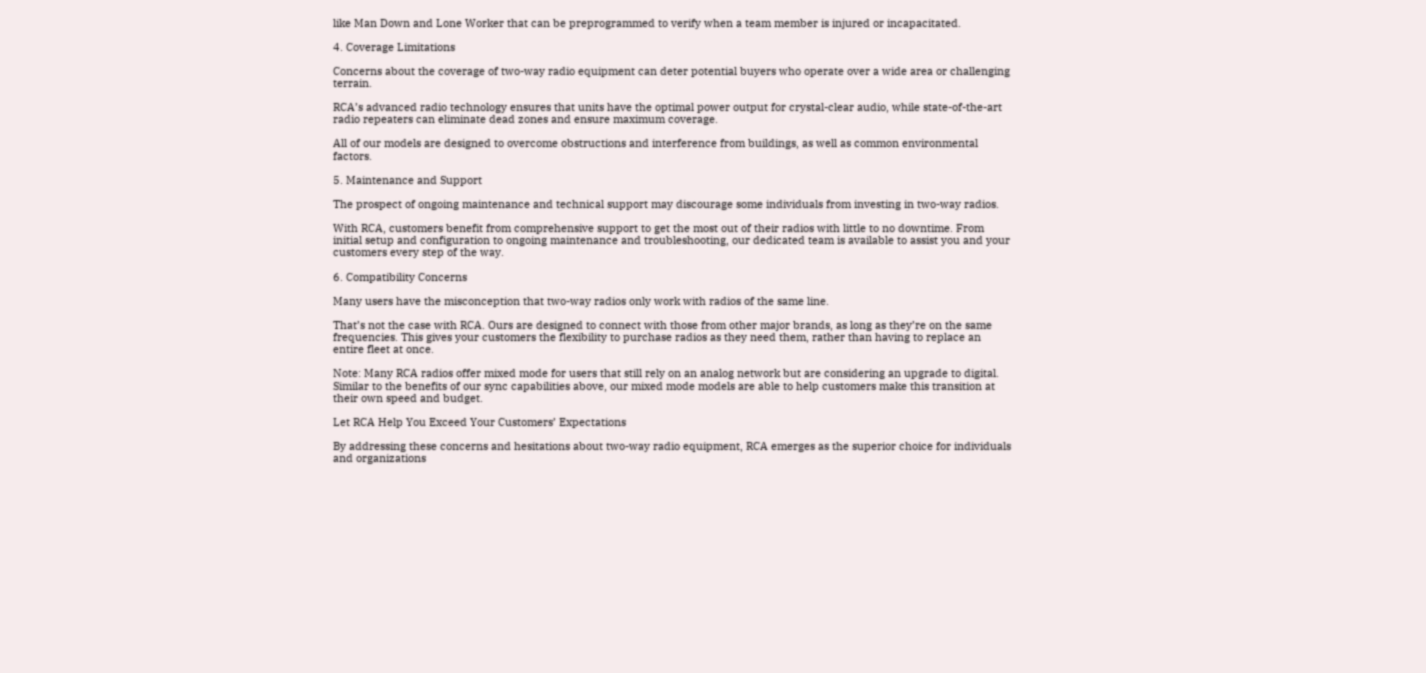like Man Down and Lone Worker that can be preprogrammed to verify when a team member is injured or incapacitated.

4. Coverage Limitations

Concerns about the coverage of two-way radio equipment can deter potential buyers who operate over a wide area or challenging terrain.

RCA’s advanced radio technology ensures that units have the optimal power output for crystal-clear audio, while state-of-the-art radio repeaters can eliminate dead zones and ensure maximum coverage.

All of our models are designed to overcome obstructions and interference from buildings, as well as common environmental factors.

5. Maintenance and Support

The prospect of ongoing maintenance and technical support may discourage some individuals from investing in two-way radios.

With RCA, customers benefit from comprehensive support to get the most out of their radios with little to no downtime. From initial setup and configuration to ongoing maintenance and troubleshooting, our dedicated team is available to assist you and your customers every step of the way.

6. Compatibility Concerns

Many users have the misconception that two-way radios only work with radios of the same line.

That’s not the case with RCA. Ours are designed to connect with those from other major brands, as long as they’re on the same frequencies. This gives your customers the flexibility to purchase radios as they need them, rather than having to replace an entire fleet at once.

Note: Many RCA radios offer mixed mode for users that still rely on an analog network but are considering an upgrade to digital. Similar to the benefits of our sync capabilities above, our mixed mode models are able to help customers make this transition at their own speed and budget.

Let RCA Help You Exceed Your Customers’ Expectations

By addressing these concerns and hesitations about two-way radio equipment, RCA emerges as the superior choice for individuals and organizations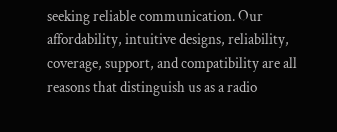seeking reliable communication. Our affordability, intuitive designs, reliability, coverage, support, and compatibility are all reasons that distinguish us as a radio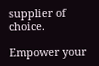supplier of choice.

Empower your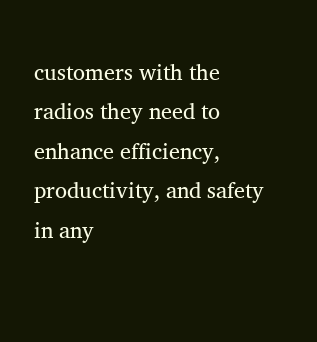customers with the radios they need to enhance efficiency, productivity, and safety in any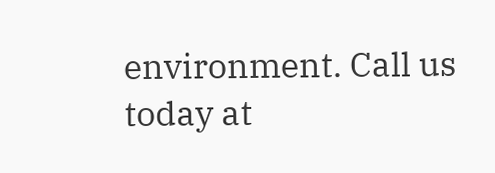environment. Call us today at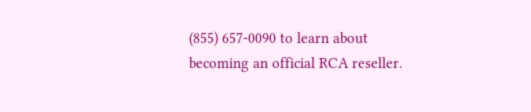(855) 657-0090 to learn about becoming an official RCA reseller.